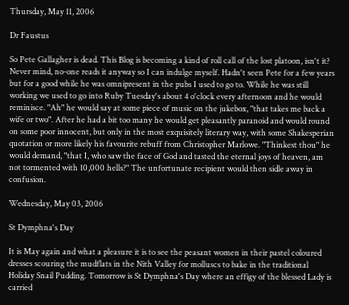Thursday, May 11, 2006

Dr Faustus

So Pete Gallagher is dead. This Blog is becoming a kind of roll call of the lost platoon, isn't it? Never mind, no-one reads it anyway so I can indulge myself. Hadn't seen Pete for a few years but for a good while he was omnipresent in the pubs I used to go to. While he was still working we used to go into Ruby Tuesday's about 4 o'clock every afternoon and he would reminisce. "Ah" he would say at some piece of music on the jukebox, "that takes me back a wife or two". After he had a bit too many he would get pleasantly paranoid and would round on some poor innocent, but only in the most exquisitely literary way, with some Shakesperian quotation or more likely his favourite rebuff from Christopher Marlowe. "Thinkest thou" he would demand, "that I, who saw the face of God and tasted the eternal joys of heaven, am not tormented with 10,000 hells?" The unfortunate recipient would then sidle away in confusion.

Wednesday, May 03, 2006

St Dymphna's Day

It is May again and what a pleasure it is to see the peasant women in their pastel coloured dresses scouring the mudflats in the Nith Valley for molluscs to bake in the traditional Holiday Snail Pudding. Tomorrow is St Dymphna's Day where an effigy of the blessed Lady is carried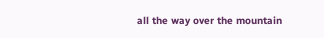all the way over the mountain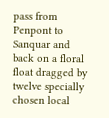pass from Penpont to Sanquar and back on a floral float dragged by twelve specially chosen local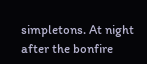simpletons. At night after the bonfire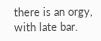there is an orgy, with late bar.